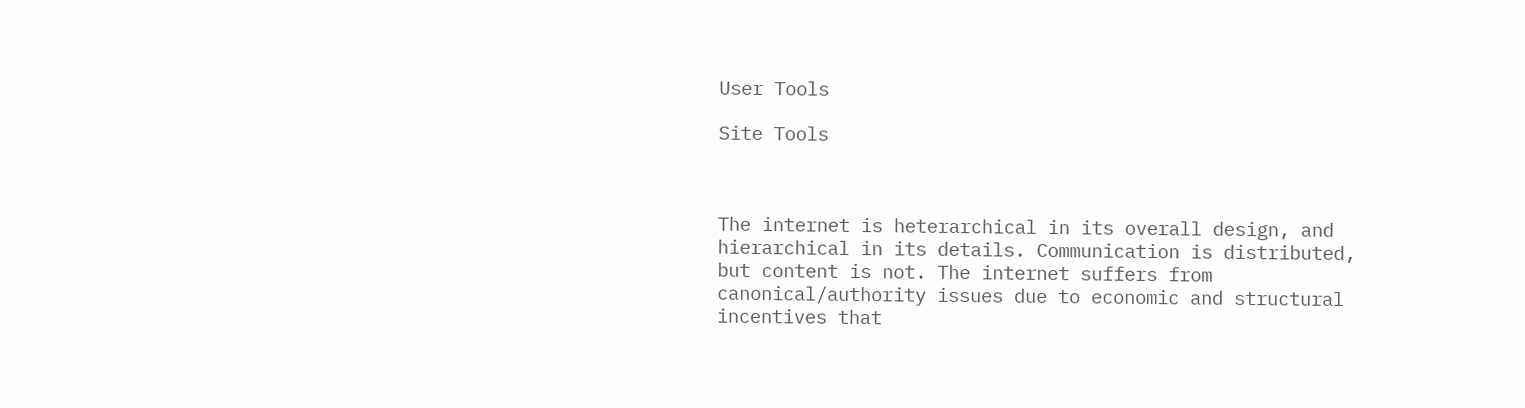User Tools

Site Tools



The internet is heterarchical in its overall design, and hierarchical in its details. Communication is distributed, but content is not. The internet suffers from canonical/authority issues due to economic and structural incentives that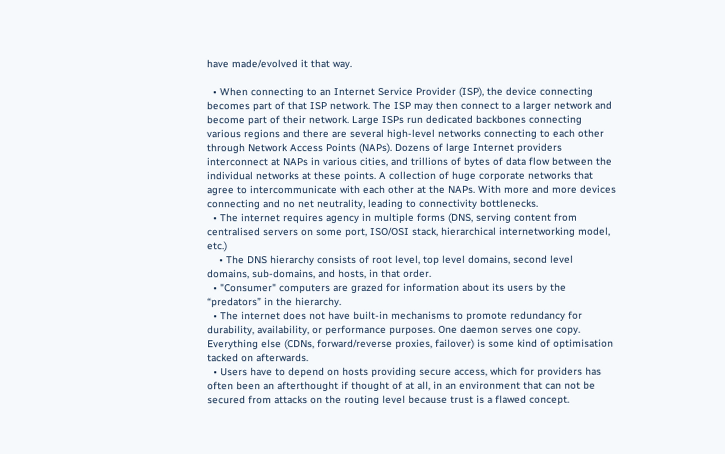have made/evolved it that way.

  • When connecting to an Internet Service Provider (ISP), the device connecting becomes part of that ISP network. The ISP may then connect to a larger network and become part of their network. Large ISPs run dedicated backbones connecting various regions and there are several high-level networks connecting to each other through Network Access Points (NAPs). Dozens of large Internet providers interconnect at NAPs in various cities, and trillions of bytes of data flow between the individual networks at these points. A collection of huge corporate networks that agree to intercommunicate with each other at the NAPs. With more and more devices connecting and no net neutrality, leading to connectivity bottlenecks.
  • The internet requires agency in multiple forms (DNS, serving content from centralised servers on some port, ISO/OSI stack, hierarchical internetworking model, etc.)
    • The DNS hierarchy consists of root level, top level domains, second level domains, sub-domains, and hosts, in that order.
  • "Consumer" computers are grazed for information about its users by the “predators” in the hierarchy.
  • The internet does not have built-in mechanisms to promote redundancy for durability, availability, or performance purposes. One daemon serves one copy. Everything else (CDNs, forward/reverse proxies, failover) is some kind of optimisation tacked on afterwards.
  • Users have to depend on hosts providing secure access, which for providers has often been an afterthought if thought of at all, in an environment that can not be secured from attacks on the routing level because trust is a flawed concept.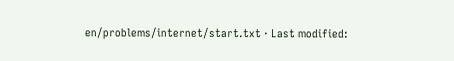en/problems/internet/start.txt · Last modified: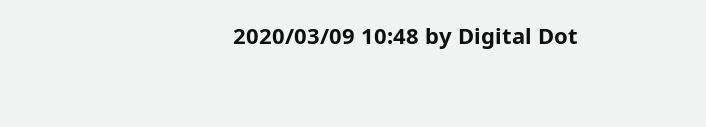2020/03/09 10:48 by Digital Dot